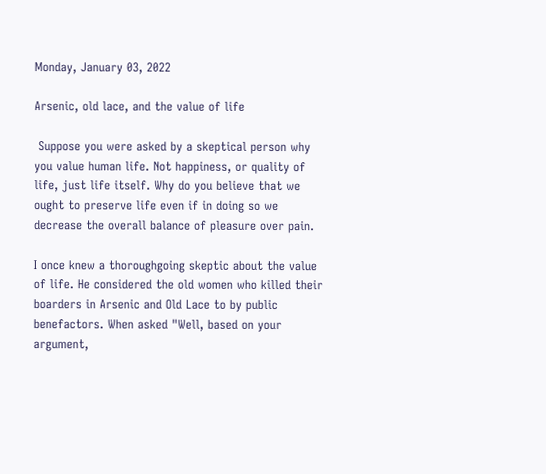Monday, January 03, 2022

Arsenic, old lace, and the value of life

 Suppose you were asked by a skeptical person why you value human life. Not happiness, or quality of life, just life itself. Why do you believe that we ought to preserve life even if in doing so we decrease the overall balance of pleasure over pain.

I once knew a thoroughgoing skeptic about the value of life. He considered the old women who killed their boarders in Arsenic and Old Lace to by public benefactors. When asked "Well, based on your argument,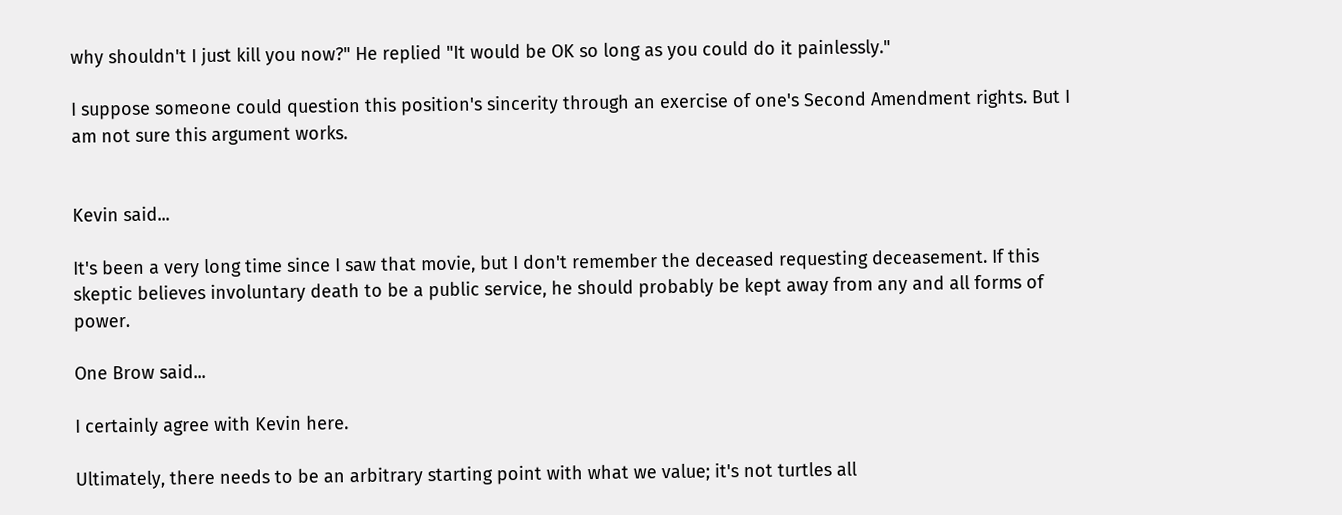why shouldn't I just kill you now?" He replied "It would be OK so long as you could do it painlessly."

I suppose someone could question this position's sincerity through an exercise of one's Second Amendment rights. But I am not sure this argument works.


Kevin said...

It's been a very long time since I saw that movie, but I don't remember the deceased requesting deceasement. If this skeptic believes involuntary death to be a public service, he should probably be kept away from any and all forms of power.

One Brow said...

I certainly agree with Kevin here.

Ultimately, there needs to be an arbitrary starting point with what we value; it's not turtles all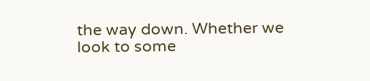the way down. Whether we look to some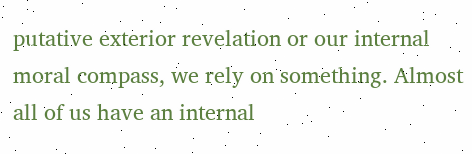putative exterior revelation or our internal moral compass, we rely on something. Almost all of us have an internal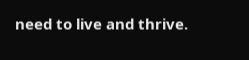need to live and thrive.